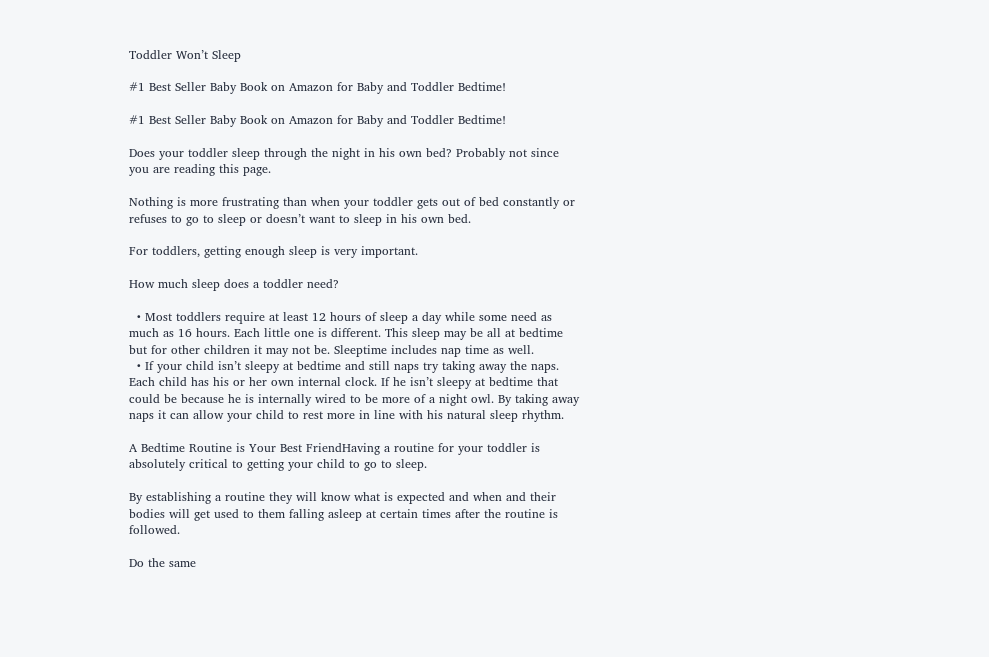Toddler Won’t Sleep

#1 Best Seller Baby Book on Amazon for Baby and Toddler Bedtime!

#1 Best Seller Baby Book on Amazon for Baby and Toddler Bedtime!

Does your toddler sleep through the night in his own bed? Probably not since you are reading this page.

Nothing is more frustrating than when your toddler gets out of bed constantly or refuses to go to sleep or doesn’t want to sleep in his own bed.

For toddlers, getting enough sleep is very important.

How much sleep does a toddler need?

  • Most toddlers require at least 12 hours of sleep a day while some need as much as 16 hours. Each little one is different. This sleep may be all at bedtime but for other children it may not be. Sleeptime includes nap time as well.
  • If your child isn’t sleepy at bedtime and still naps try taking away the naps. Each child has his or her own internal clock. If he isn’t sleepy at bedtime that could be because he is internally wired to be more of a night owl. By taking away naps it can allow your child to rest more in line with his natural sleep rhythm.

A Bedtime Routine is Your Best FriendHaving a routine for your toddler is absolutely critical to getting your child to go to sleep.

By establishing a routine they will know what is expected and when and their bodies will get used to them falling asleep at certain times after the routine is followed.

Do the same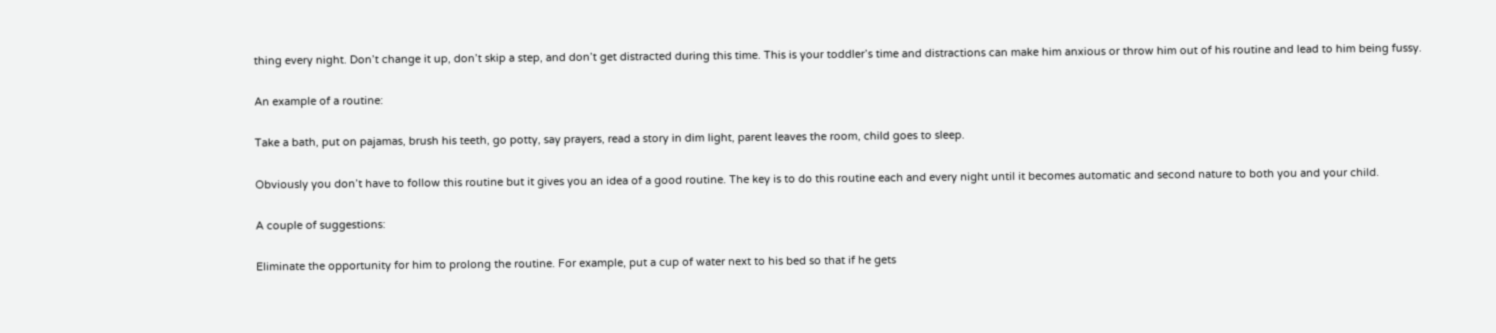thing every night. Don’t change it up, don’t skip a step, and don’t get distracted during this time. This is your toddler’s time and distractions can make him anxious or throw him out of his routine and lead to him being fussy.

An example of a routine:

Take a bath, put on pajamas, brush his teeth, go potty, say prayers, read a story in dim light, parent leaves the room, child goes to sleep.

Obviously you don’t have to follow this routine but it gives you an idea of a good routine. The key is to do this routine each and every night until it becomes automatic and second nature to both you and your child.

A couple of suggestions:

Eliminate the opportunity for him to prolong the routine. For example, put a cup of water next to his bed so that if he gets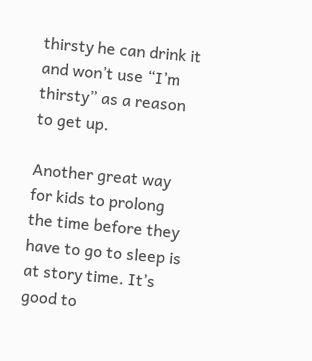thirsty he can drink it and won’t use “I’m thirsty” as a reason to get up.

Another great way for kids to prolong the time before they have to go to sleep is at story time. It’s good to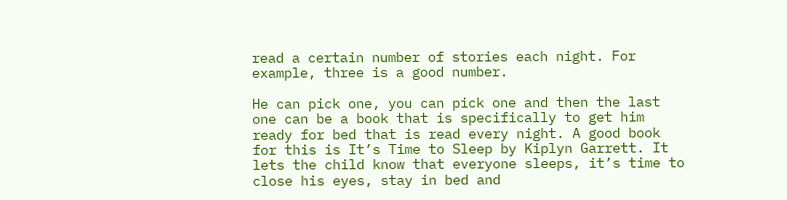read a certain number of stories each night. For example, three is a good number.

He can pick one, you can pick one and then the last one can be a book that is specifically to get him ready for bed that is read every night. A good book for this is It’s Time to Sleep by Kiplyn Garrett. It lets the child know that everyone sleeps, it’s time to close his eyes, stay in bed and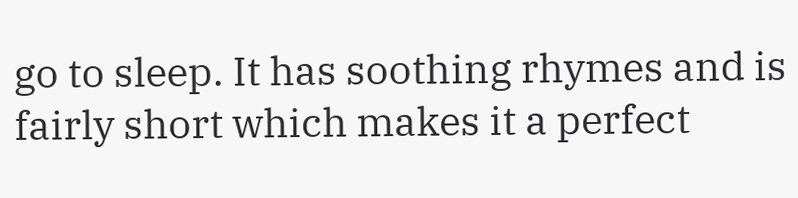go to sleep. It has soothing rhymes and is fairly short which makes it a perfect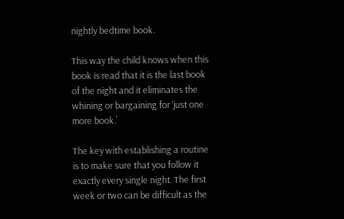nightly bedtime book.

This way the child knows when this book is read that it is the last book of the night and it eliminates the whining or bargaining for ‘just one more book.’

The key with establishing a routine is to make sure that you follow it exactly every single night. The first week or two can be difficult as the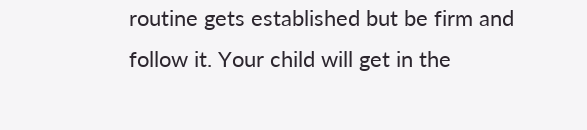routine gets established but be firm and follow it. Your child will get in the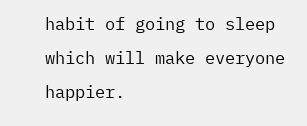habit of going to sleep which will make everyone happier.